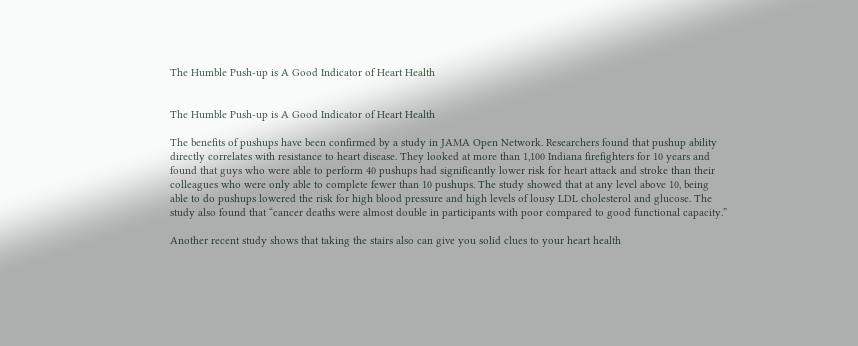The Humble Push-up is A Good Indicator of Heart Health


The Humble Push-up is A Good Indicator of Heart Health

The benefits of pushups have been confirmed by a study in JAMA Open Network. Researchers found that pushup ability directly correlates with resistance to heart disease. They looked at more than 1,100 Indiana firefighters for 10 years and found that guys who were able to perform 40 pushups had significantly lower risk for heart attack and stroke than their colleagues who were only able to complete fewer than 10 pushups. The study showed that at any level above 10, being able to do pushups lowered the risk for high blood pressure and high levels of lousy LDL cholesterol and glucose. The study also found that “cancer deaths were almost double in participants with poor compared to good functional capacity.”

Another recent study shows that taking the stairs also can give you solid clues to your heart health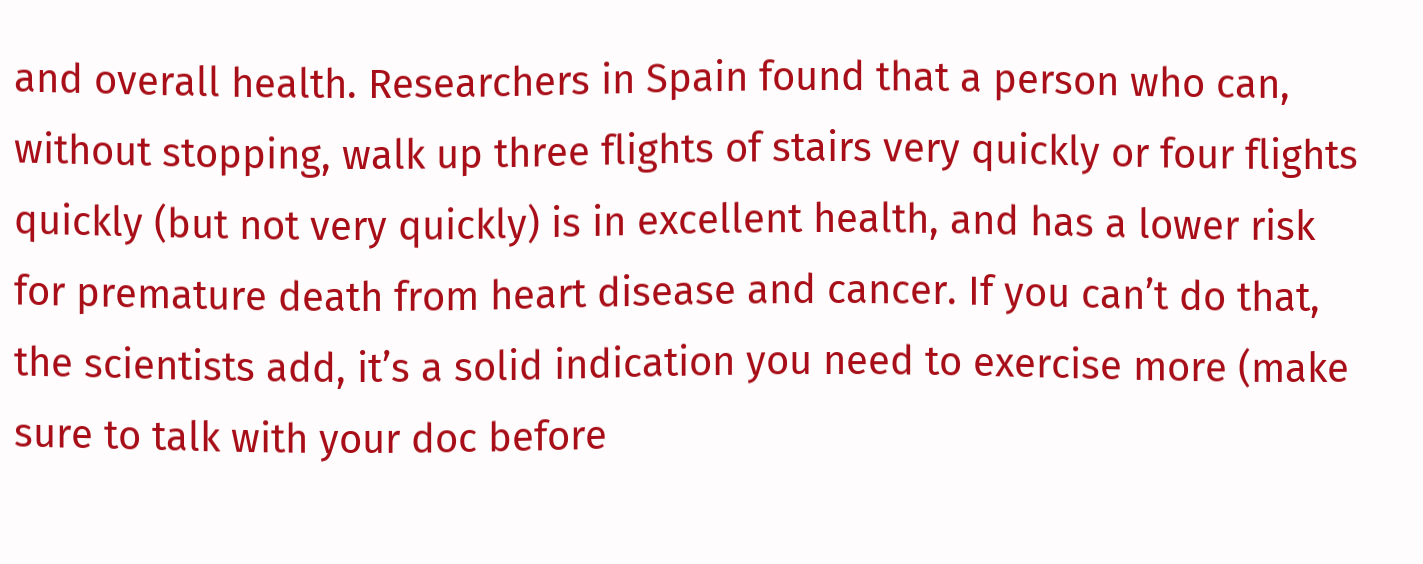and overall health. Researchers in Spain found that a person who can, without stopping, walk up three flights of stairs very quickly or four flights quickly (but not very quickly) is in excellent health, and has a lower risk for premature death from heart disease and cancer. If you can’t do that, the scientists add, it’s a solid indication you need to exercise more (make sure to talk with your doc before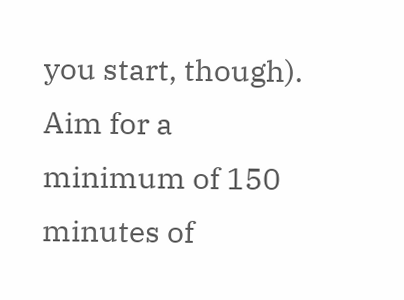you start, though). Aim for a minimum of 150 minutes of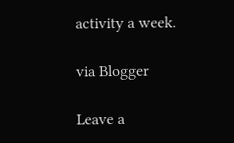activity a week.

via Blogger

Leave a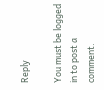Reply

You must be logged in to post a comment.